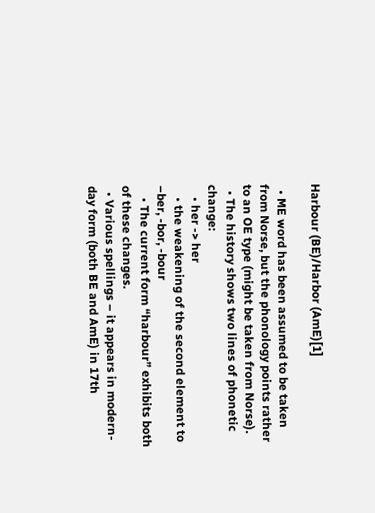Harbour (BE)/Harbor (AmE)[1]

  • ME word has been assumed to be taken from Norse, but the phonology points rather to an OE type (might be taken from Norse).
  • The history shows two lines of phonetic change:
    • her -> her
    • the weakening of the second element to –ber, -bor, -bour
    • The current form “harbour” exhibits both of these changes.
  • Various spellings – it appears in modern-day form (both BE and AmE) in 17th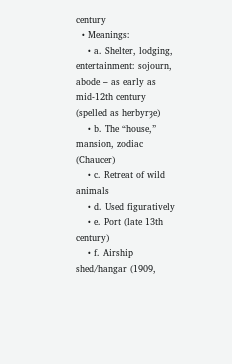century
  • Meanings:
    • a. Shelter, lodging, entertainment: sojourn, abode – as early as mid-12th century (spelled as herbyrȝe)
    • b. The “house,” mansion, zodiac (Chaucer)
    • c. Retreat of wild animals
    • d. Used figuratively
    • e. Port (late 13th century)
    • f. Airship shed/hangar (1909,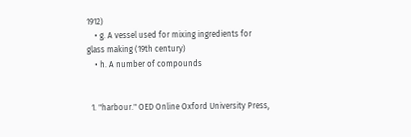1912)
    • g. A vessel used for mixing ingredients for glass making (19th century)
    • h. A number of compounds


  1. "harbour." OED Online Oxford University Press,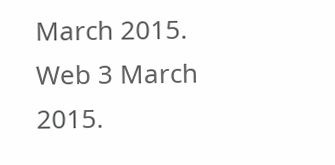March 2015. Web 3 March 2015.